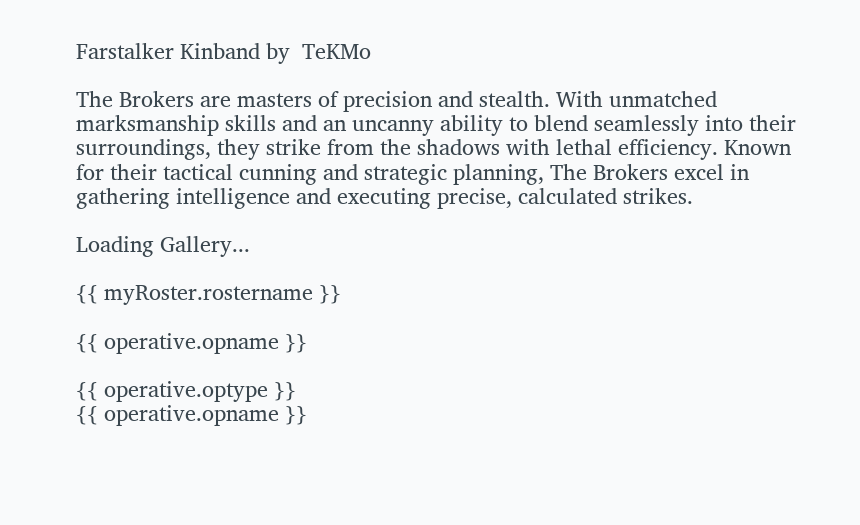Farstalker Kinband by  TeKMo

The Brokers are masters of precision and stealth. With unmatched marksmanship skills and an uncanny ability to blend seamlessly into their surroundings, they strike from the shadows with lethal efficiency. Known for their tactical cunning and strategic planning, The Brokers excel in gathering intelligence and executing precise, calculated strikes.

Loading Gallery...

{{ myRoster.rostername }}

{{ operative.opname }}

{{ operative.optype }}
{{ operative.opname }}